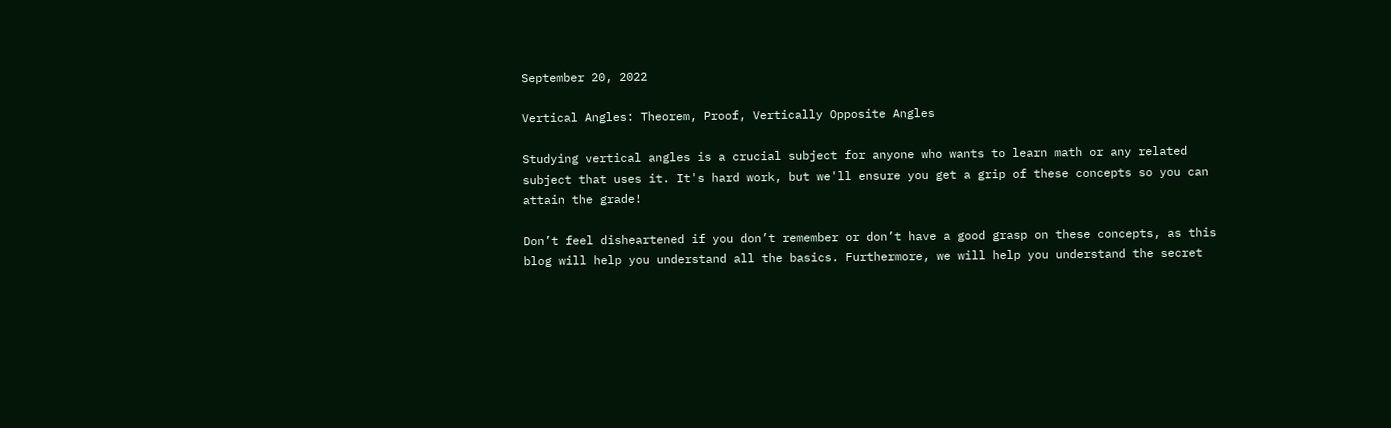September 20, 2022

Vertical Angles: Theorem, Proof, Vertically Opposite Angles

Studying vertical angles is a crucial subject for anyone who wants to learn math or any related subject that uses it. It's hard work, but we'll ensure you get a grip of these concepts so you can attain the grade!

Don’t feel disheartened if you don’t remember or don’t have a good grasp on these concepts, as this blog will help you understand all the basics. Furthermore, we will help you understand the secret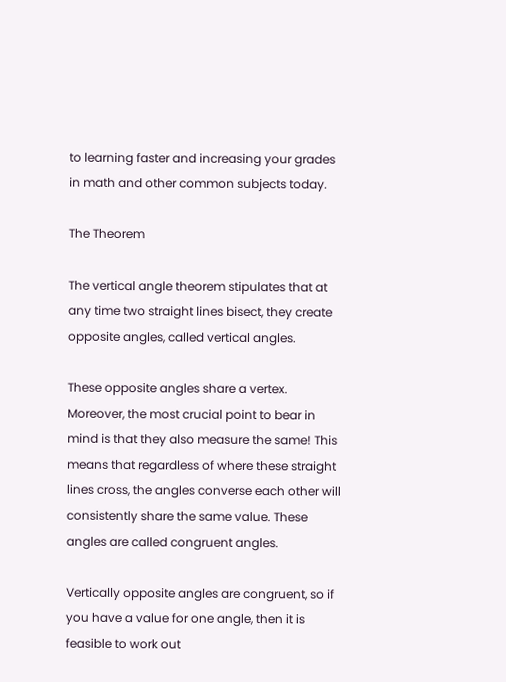to learning faster and increasing your grades in math and other common subjects today.

The Theorem

The vertical angle theorem stipulates that at any time two straight lines bisect, they create opposite angles, called vertical angles.

These opposite angles share a vertex. Moreover, the most crucial point to bear in mind is that they also measure the same! This means that regardless of where these straight lines cross, the angles converse each other will consistently share the same value. These angles are called congruent angles.

Vertically opposite angles are congruent, so if you have a value for one angle, then it is feasible to work out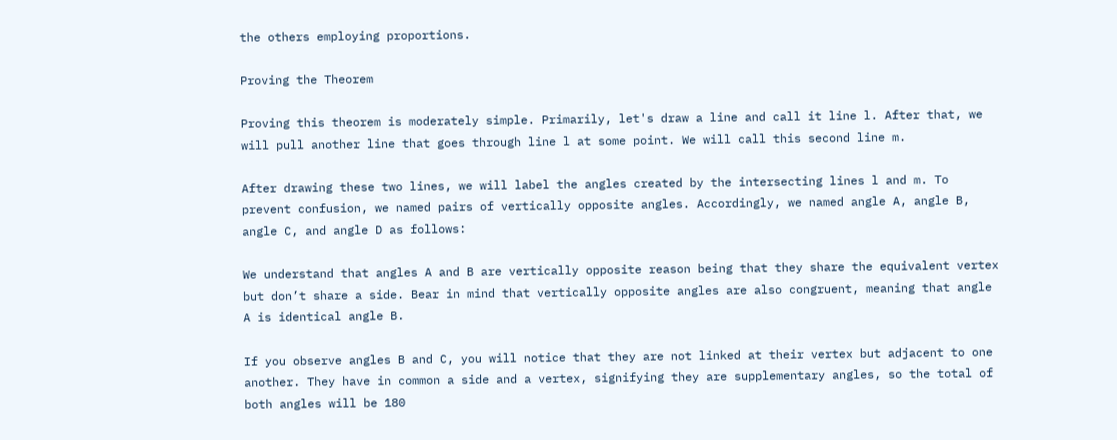the others employing proportions.

Proving the Theorem

Proving this theorem is moderately simple. Primarily, let's draw a line and call it line l. After that, we will pull another line that goes through line l at some point. We will call this second line m.

After drawing these two lines, we will label the angles created by the intersecting lines l and m. To prevent confusion, we named pairs of vertically opposite angles. Accordingly, we named angle A, angle B, angle C, and angle D as follows:

We understand that angles A and B are vertically opposite reason being that they share the equivalent vertex but don’t share a side. Bear in mind that vertically opposite angles are also congruent, meaning that angle A is identical angle B.

If you observe angles B and C, you will notice that they are not linked at their vertex but adjacent to one another. They have in common a side and a vertex, signifying they are supplementary angles, so the total of both angles will be 180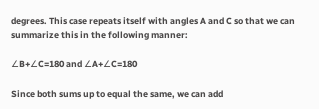degrees. This case repeats itself with angles A and C so that we can summarize this in the following manner:

∠B+∠C=180 and ∠A+∠C=180

Since both sums up to equal the same, we can add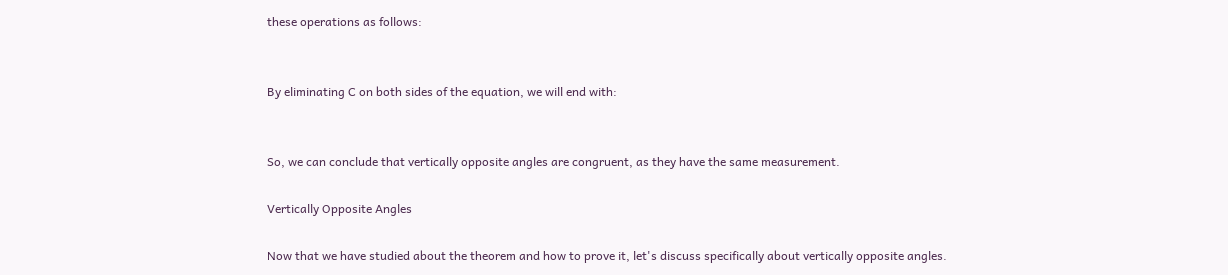these operations as follows:


By eliminating C on both sides of the equation, we will end with:


So, we can conclude that vertically opposite angles are congruent, as they have the same measurement.

Vertically Opposite Angles

Now that we have studied about the theorem and how to prove it, let's discuss specifically about vertically opposite angles.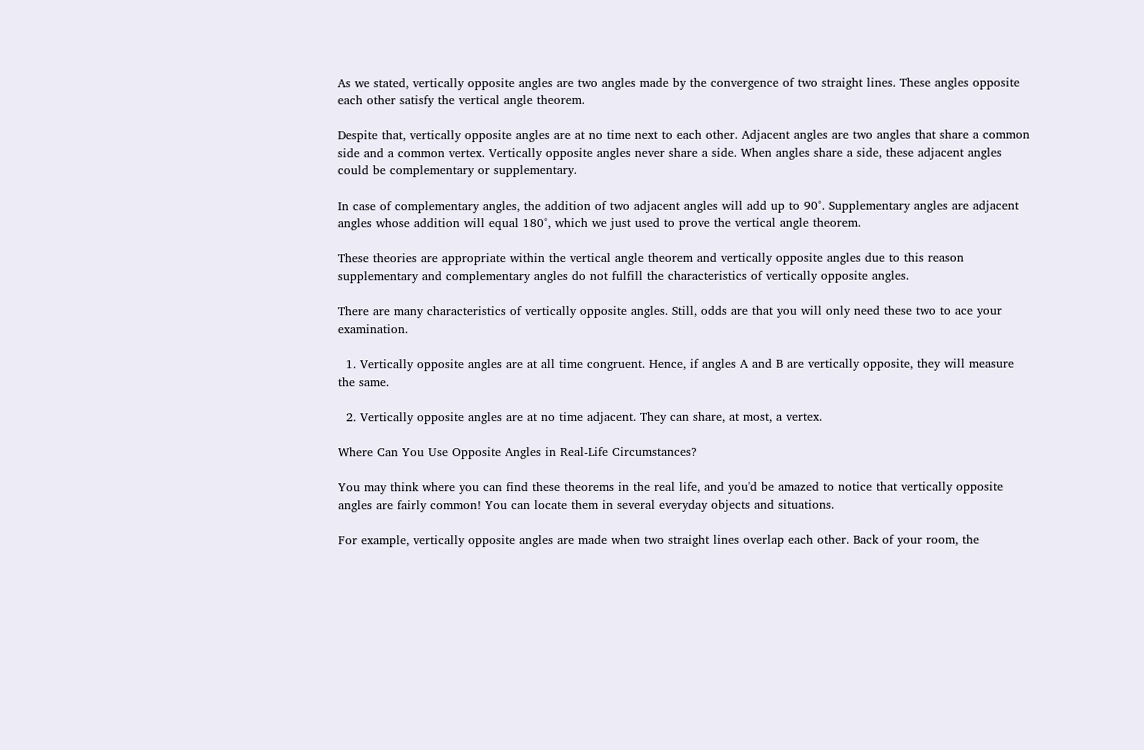As we stated, vertically opposite angles are two angles made by the convergence of two straight lines. These angles opposite each other satisfy the vertical angle theorem.

Despite that, vertically opposite angles are at no time next to each other. Adjacent angles are two angles that share a common side and a common vertex. Vertically opposite angles never share a side. When angles share a side, these adjacent angles could be complementary or supplementary.

In case of complementary angles, the addition of two adjacent angles will add up to 90°. Supplementary angles are adjacent angles whose addition will equal 180°, which we just used to prove the vertical angle theorem.

These theories are appropriate within the vertical angle theorem and vertically opposite angles due to this reason supplementary and complementary angles do not fulfill the characteristics of vertically opposite angles.

There are many characteristics of vertically opposite angles. Still, odds are that you will only need these two to ace your examination.

  1. Vertically opposite angles are at all time congruent. Hence, if angles A and B are vertically opposite, they will measure the same.

  2. Vertically opposite angles are at no time adjacent. They can share, at most, a vertex.

Where Can You Use Opposite Angles in Real-Life Circumstances?

You may think where you can find these theorems in the real life, and you'd be amazed to notice that vertically opposite angles are fairly common! You can locate them in several everyday objects and situations.

For example, vertically opposite angles are made when two straight lines overlap each other. Back of your room, the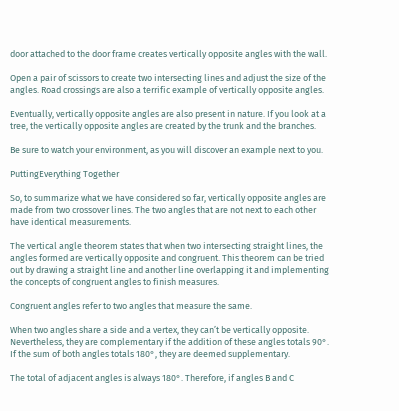door attached to the door frame creates vertically opposite angles with the wall.

Open a pair of scissors to create two intersecting lines and adjust the size of the angles. Road crossings are also a terrific example of vertically opposite angles.

Eventually, vertically opposite angles are also present in nature. If you look at a tree, the vertically opposite angles are created by the trunk and the branches.

Be sure to watch your environment, as you will discover an example next to you.

PuttingEverything Together

So, to summarize what we have considered so far, vertically opposite angles are made from two crossover lines. The two angles that are not next to each other have identical measurements.

The vertical angle theorem states that when two intersecting straight lines, the angles formed are vertically opposite and congruent. This theorem can be tried out by drawing a straight line and another line overlapping it and implementing the concepts of congruent angles to finish measures.

Congruent angles refer to two angles that measure the same.

When two angles share a side and a vertex, they can’t be vertically opposite. Nevertheless, they are complementary if the addition of these angles totals 90°. If the sum of both angles totals 180°, they are deemed supplementary.

The total of adjacent angles is always 180°. Therefore, if angles B and C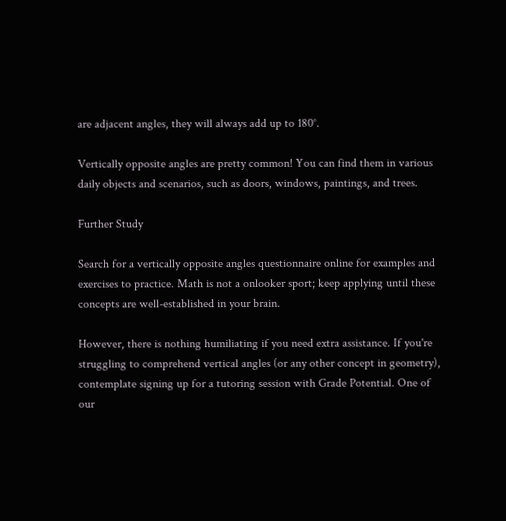are adjacent angles, they will always add up to 180°.

Vertically opposite angles are pretty common! You can find them in various daily objects and scenarios, such as doors, windows, paintings, and trees.

Further Study

Search for a vertically opposite angles questionnaire online for examples and exercises to practice. Math is not a onlooker sport; keep applying until these concepts are well-established in your brain.

However, there is nothing humiliating if you need extra assistance. If you're struggling to comprehend vertical angles (or any other concept in geometry), contemplate signing up for a tutoring session with Grade Potential. One of our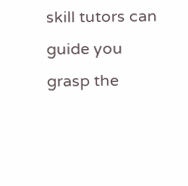skill tutors can guide you grasp the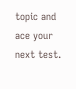topic and ace your next test.